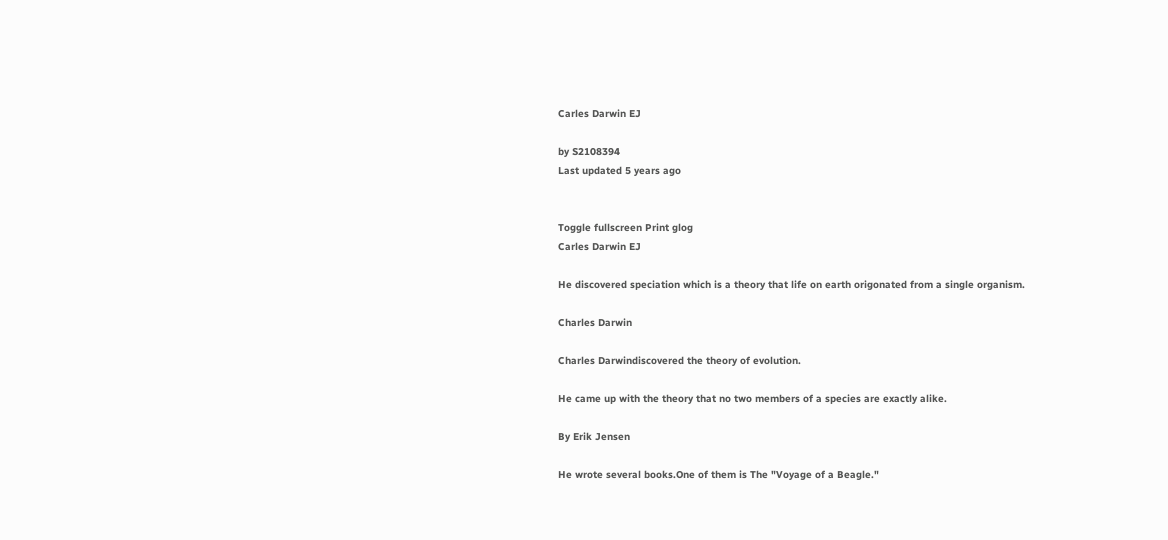Carles Darwin EJ

by S2108394
Last updated 5 years ago


Toggle fullscreen Print glog
Carles Darwin EJ

He discovered speciation which is a theory that life on earth origonated from a single organism.

Charles Darwin

Charles Darwindiscovered the theory of evolution.

He came up with the theory that no two members of a species are exactly alike.

By Erik Jensen

He wrote several books.One of them is The "Voyage of a Beagle."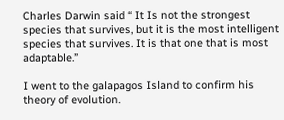Charles Darwin said “ It Is not the strongest species that survives, but it is the most intelligent species that survives. It is that one that is most adaptable.”

I went to the galapagos Island to confirm his theory of evolution.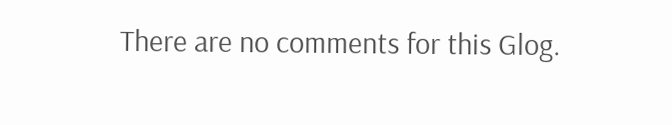There are no comments for this Glog.